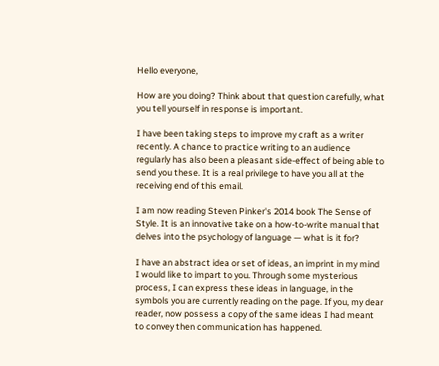Hello everyone,

How are you doing? Think about that question carefully, what you tell yourself in response is important.

I have been taking steps to improve my craft as a writer recently. A chance to practice writing to an audience regularly has also been a pleasant side-effect of being able to send you these. It is a real privilege to have you all at the receiving end of this email.

I am now reading Steven Pinker's 2014 book The Sense of Style. It is an innovative take on a how-to-write manual that delves into the psychology of language — what is it for?

I have an abstract idea or set of ideas, an imprint in my mind I would like to impart to you. Through some mysterious process, I can express these ideas in language, in the symbols you are currently reading on the page. If you, my dear reader, now possess a copy of the same ideas I had meant to convey then communication has happened.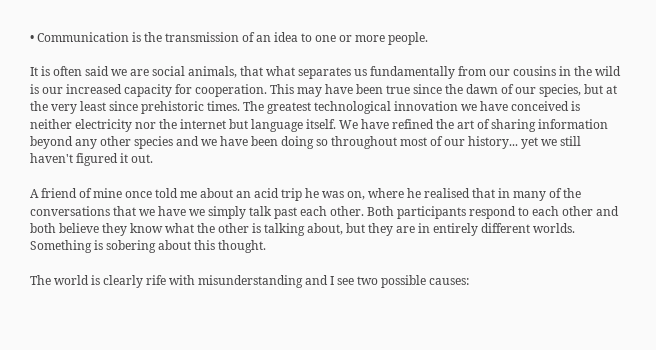• Communication is the transmission of an idea to one or more people.

It is often said we are social animals, that what separates us fundamentally from our cousins in the wild is our increased capacity for cooperation. This may have been true since the dawn of our species, but at the very least since prehistoric times. The greatest technological innovation we have conceived is neither electricity nor the internet but language itself. We have refined the art of sharing information beyond any other species and we have been doing so throughout most of our history... yet we still haven't figured it out.

A friend of mine once told me about an acid trip he was on, where he realised that in many of the conversations that we have we simply talk past each other. Both participants respond to each other and both believe they know what the other is talking about, but they are in entirely different worlds. Something is sobering about this thought.

The world is clearly rife with misunderstanding and I see two possible causes: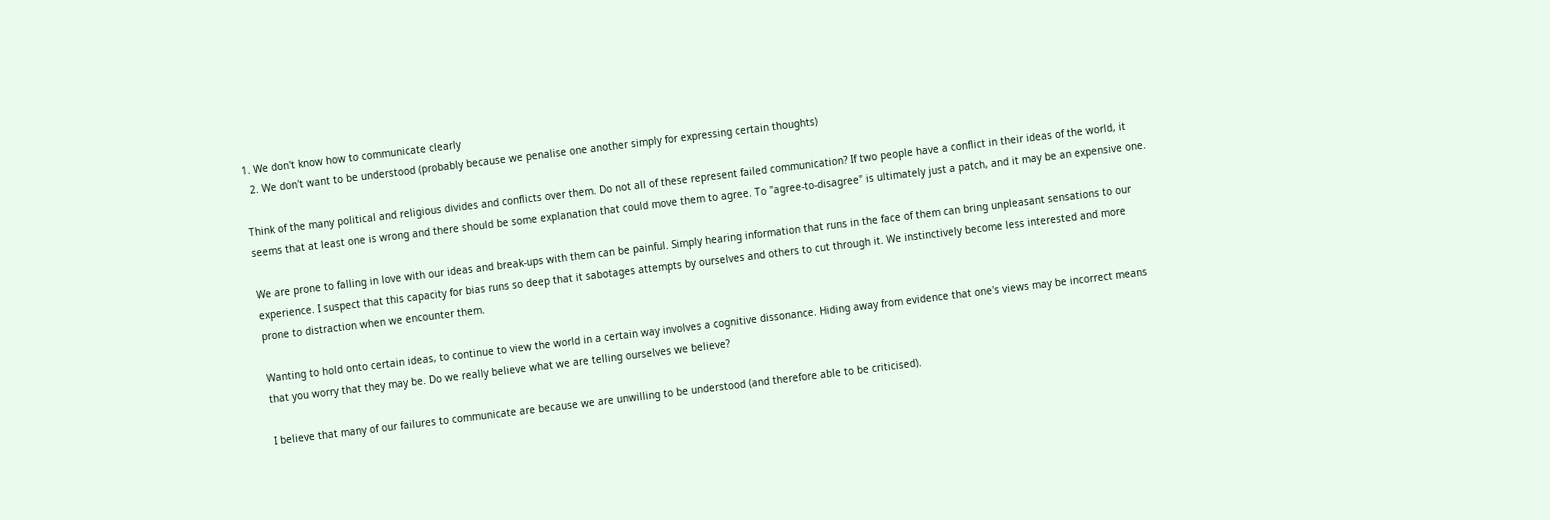1. We don't know how to communicate clearly
  2. We don't want to be understood (probably because we penalise one another simply for expressing certain thoughts)

Think of the many political and religious divides and conflicts over them. Do not all of these represent failed communication? If two people have a conflict in their ideas of the world, it seems that at least one is wrong and there should be some explanation that could move them to agree. To "agree-to-disagree" is ultimately just a patch, and it may be an expensive one.

We are prone to falling in love with our ideas and break-ups with them can be painful. Simply hearing information that runs in the face of them can bring unpleasant sensations to our experience. I suspect that this capacity for bias runs so deep that it sabotages attempts by ourselves and others to cut through it. We instinctively become less interested and more prone to distraction when we encounter them.

Wanting to hold onto certain ideas, to continue to view the world in a certain way involves a cognitive dissonance. Hiding away from evidence that one's views may be incorrect means that you worry that they may be. Do we really believe what we are telling ourselves we believe?

I believe that many of our failures to communicate are because we are unwilling to be understood (and therefore able to be criticised).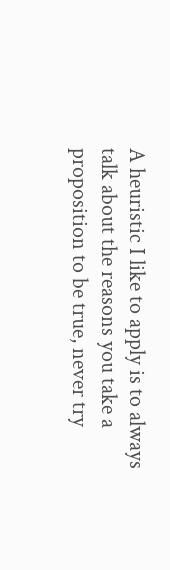A heuristic I like to apply is to always talk about the reasons you take a proposition to be true, never try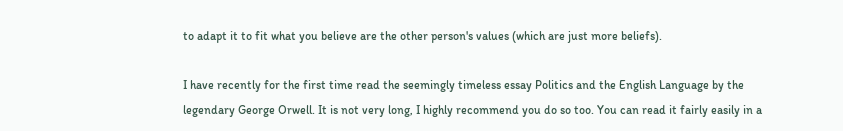to adapt it to fit what you believe are the other person's values (which are just more beliefs).

I have recently for the first time read the seemingly timeless essay Politics and the English Language by the legendary George Orwell. It is not very long, I highly recommend you do so too. You can read it fairly easily in a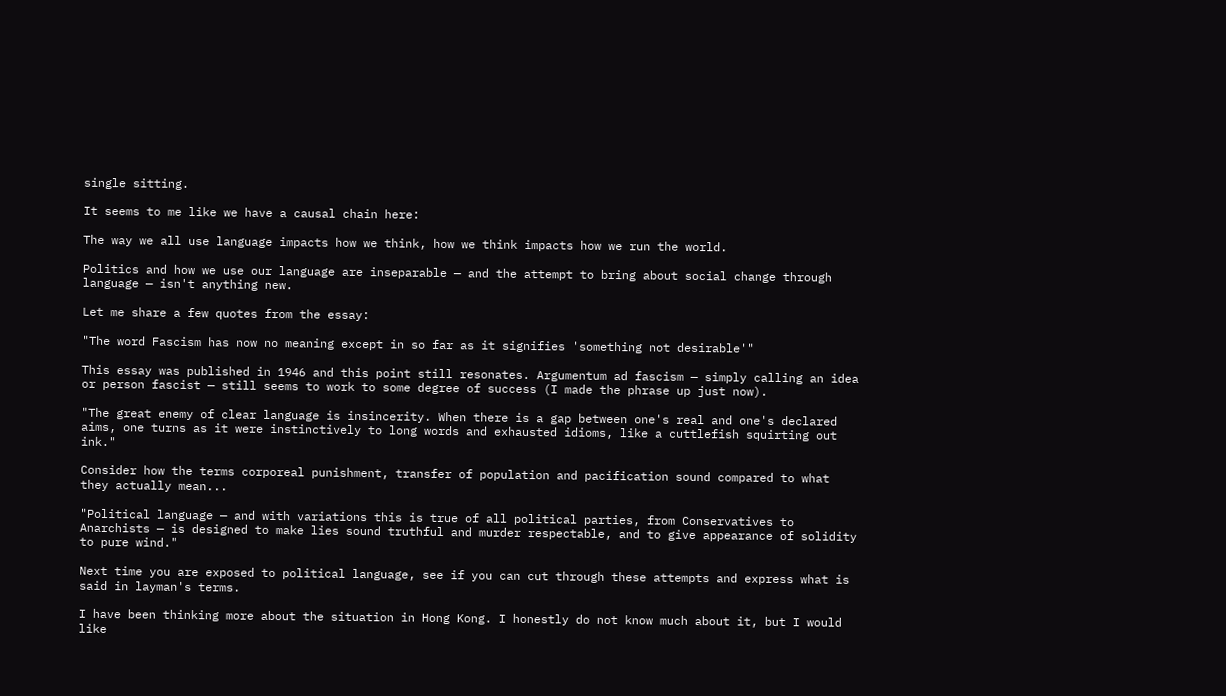single sitting.

It seems to me like we have a causal chain here:

The way we all use language impacts how we think, how we think impacts how we run the world.

Politics and how we use our language are inseparable — and the attempt to bring about social change through language — isn't anything new.

Let me share a few quotes from the essay:

"The word Fascism has now no meaning except in so far as it signifies 'something not desirable'"

This essay was published in 1946 and this point still resonates. Argumentum ad fascism — simply calling an idea or person fascist — still seems to work to some degree of success (I made the phrase up just now).

"The great enemy of clear language is insincerity. When there is a gap between one's real and one's declared aims, one turns as it were instinctively to long words and exhausted idioms, like a cuttlefish squirting out ink."

Consider how the terms corporeal punishment, transfer of population and pacification sound compared to what they actually mean...

"Political language — and with variations this is true of all political parties, from Conservatives to Anarchists — is designed to make lies sound truthful and murder respectable, and to give appearance of solidity to pure wind."

Next time you are exposed to political language, see if you can cut through these attempts and express what is said in layman's terms.

I have been thinking more about the situation in Hong Kong. I honestly do not know much about it, but I would like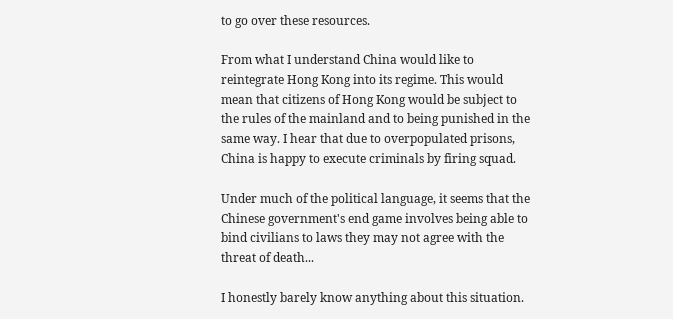to go over these resources.

From what I understand China would like to reintegrate Hong Kong into its regime. This would mean that citizens of Hong Kong would be subject to the rules of the mainland and to being punished in the same way. I hear that due to overpopulated prisons, China is happy to execute criminals by firing squad.

Under much of the political language, it seems that the Chinese government's end game involves being able to bind civilians to laws they may not agree with the threat of death...

I honestly barely know anything about this situation.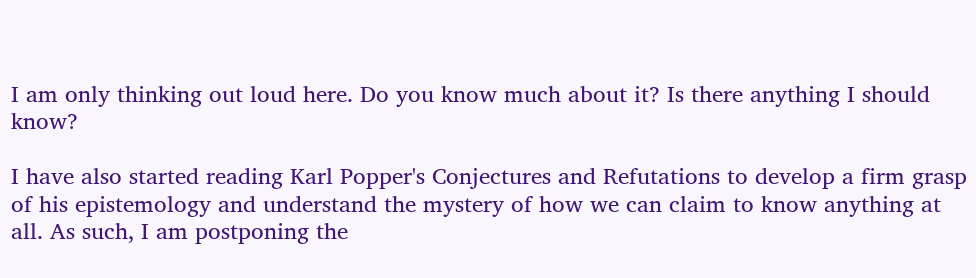I am only thinking out loud here. Do you know much about it? Is there anything I should know?

I have also started reading Karl Popper's Conjectures and Refutations to develop a firm grasp of his epistemology and understand the mystery of how we can claim to know anything at all. As such, I am postponing the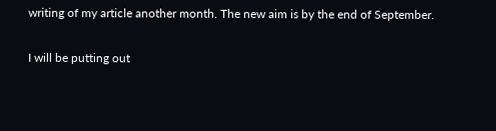writing of my article another month. The new aim is by the end of September.

I will be putting out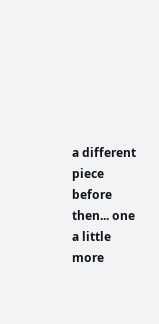a different piece before then... one a little more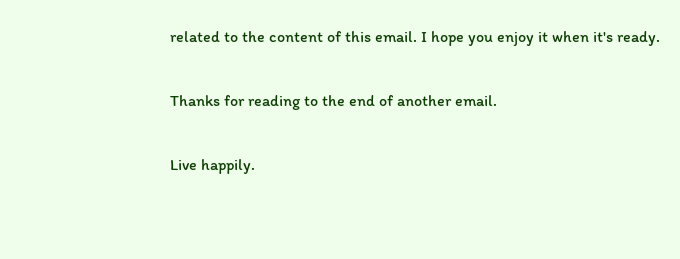related to the content of this email. I hope you enjoy it when it's ready.

Thanks for reading to the end of another email.

Live happily.